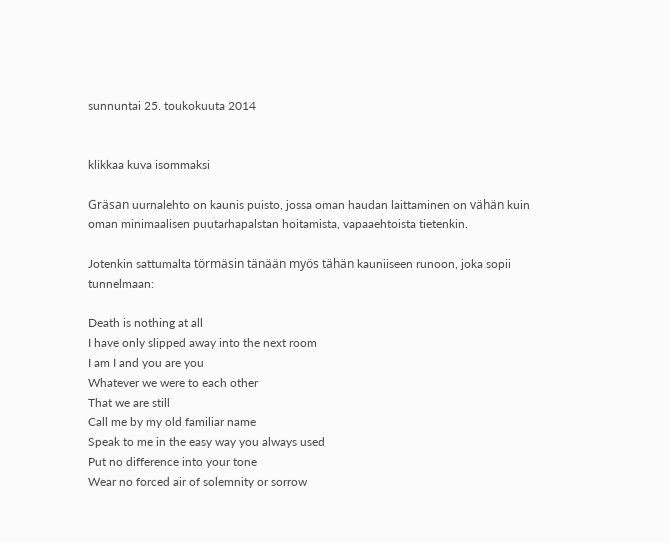sunnuntai 25. toukokuuta 2014


klikkaa kuva isommaksi

Gräsan uurnalehto on kaunis puisto, jossa oman haudan laittaminen on vähän kuin oman minimaalisen puutarhapalstan hoitamista, vapaaehtoista tietenkin.

Jotenkin sattumalta törmäsin tänään myös tähän kauniiseen runoon, joka sopii tunnelmaan:

Death is nothing at all
I have only slipped away into the next room
I am I and you are you
Whatever we were to each other
That we are still
Call me by my old familiar name
Speak to me in the easy way you always used
Put no difference into your tone
Wear no forced air of solemnity or sorrow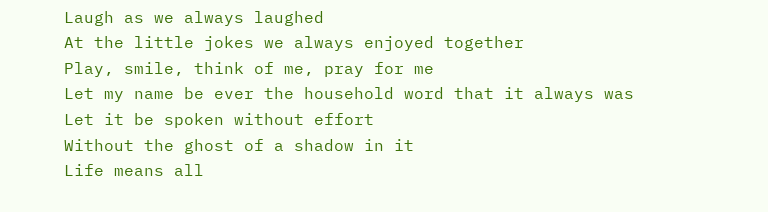Laugh as we always laughed
At the little jokes we always enjoyed together
Play, smile, think of me, pray for me
Let my name be ever the household word that it always was
Let it be spoken without effort
Without the ghost of a shadow in it
Life means all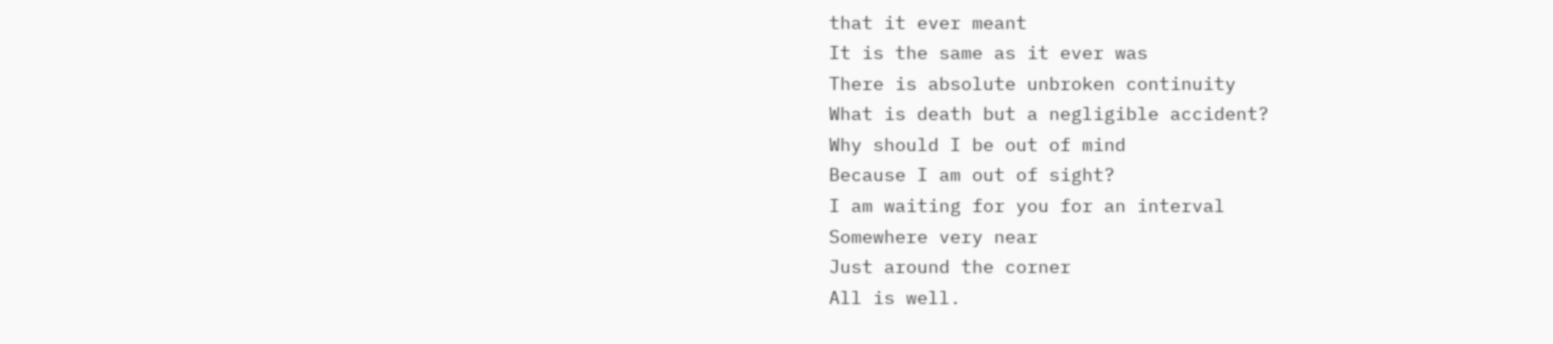that it ever meant
It is the same as it ever was
There is absolute unbroken continuity
What is death but a negligible accident?
Why should I be out of mind
Because I am out of sight?
I am waiting for you for an interval
Somewhere very near
Just around the corner
All is well.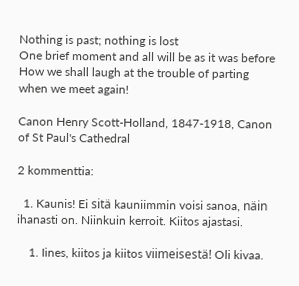Nothing is past; nothing is lost
One brief moment and all will be as it was before
How we shall laugh at the trouble of parting when we meet again!

Canon Henry Scott-Holland, 1847-1918, Canon of St Paul's Cathedral

2 kommenttia:

  1. Kaunis! Ei sitä kauniimmin voisi sanoa, näin ihanasti on. Niinkuin kerroit. Kiitos ajastasi.

    1. Iines, kiitos ja kiitos viimeisestä! Oli kivaa.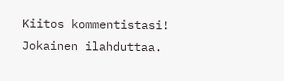Kiitos kommentistasi! Jokainen ilahduttaa.